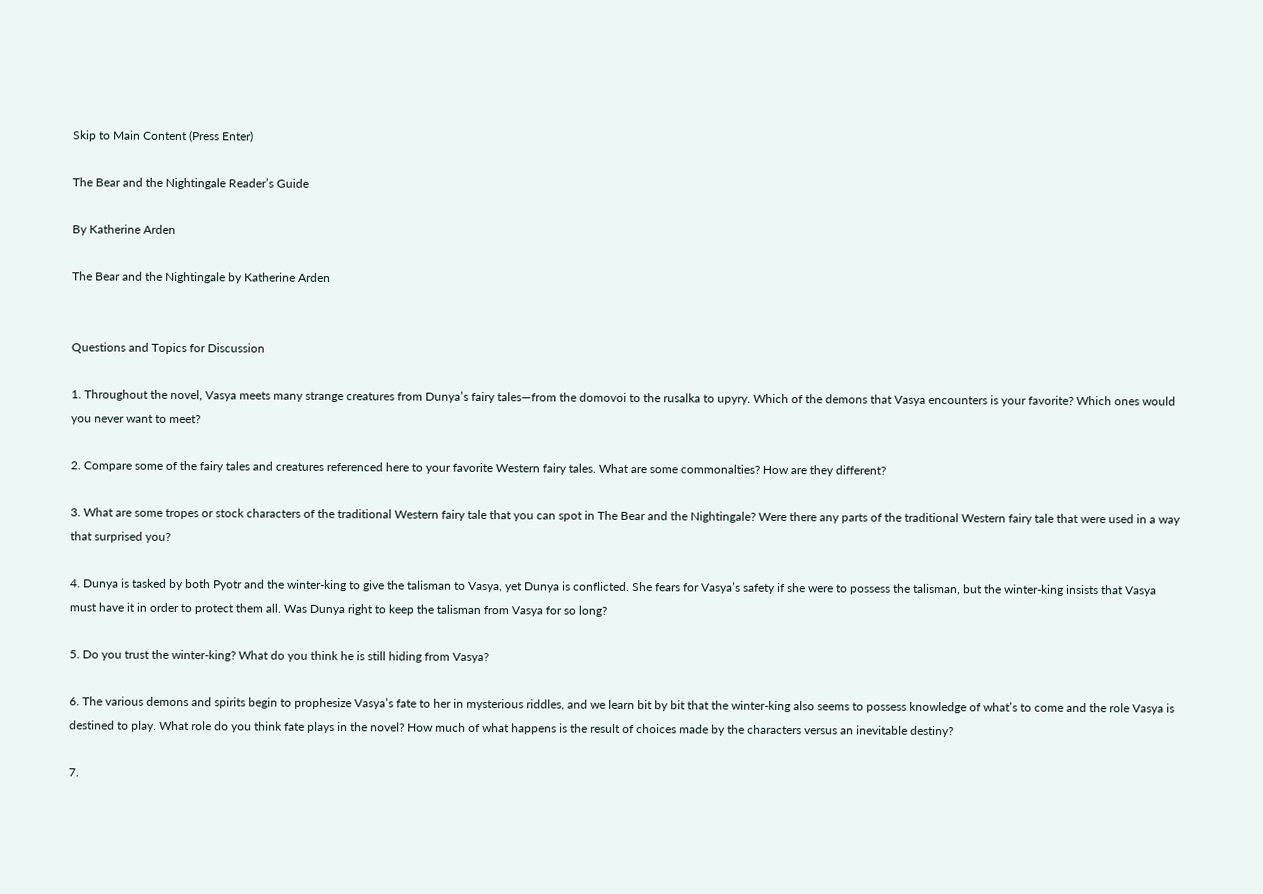Skip to Main Content (Press Enter)

The Bear and the Nightingale Reader’s Guide

By Katherine Arden

The Bear and the Nightingale by Katherine Arden


Questions and Topics for Discussion

1. Throughout the novel, Vasya meets many strange creatures from Dunya’s fairy tales—from the domovoi to the rusalka to upyry. Which of the demons that Vasya encounters is your favorite? Which ones would you never want to meet?

2. Compare some of the fairy tales and creatures referenced here to your favorite Western fairy tales. What are some commonalties? How are they different?

3. What are some tropes or stock characters of the traditional Western fairy tale that you can spot in The Bear and the Nightingale? Were there any parts of the traditional Western fairy tale that were used in a way that surprised you?

4. Dunya is tasked by both Pyotr and the winter-king to give the talisman to Vasya, yet Dunya is conflicted. She fears for Vasya’s safety if she were to possess the talisman, but the winter-king insists that Vasya must have it in order to protect them all. Was Dunya right to keep the talisman from Vasya for so long?

5. Do you trust the winter-king? What do you think he is still hiding from Vasya?

6. The various demons and spirits begin to prophesize Vasya’s fate to her in mysterious riddles, and we learn bit by bit that the winter-king also seems to possess knowledge of what’s to come and the role Vasya is destined to play. What role do you think fate plays in the novel? How much of what happens is the result of choices made by the characters versus an inevitable destiny?

7.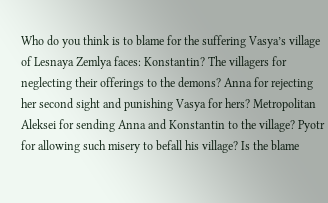Who do you think is to blame for the suffering Vasya’s village of Lesnaya Zemlya faces: Konstantin? The villagers for neglecting their offerings to the demons? Anna for rejecting her second sight and punishing Vasya for hers? Metropolitan Aleksei for sending Anna and Konstantin to the village? Pyotr for allowing such misery to befall his village? Is the blame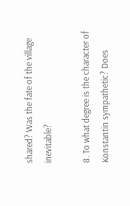shared? Was the fate of the village inevitable?

8. To what degree is the character of Konstantin sympathetic? Does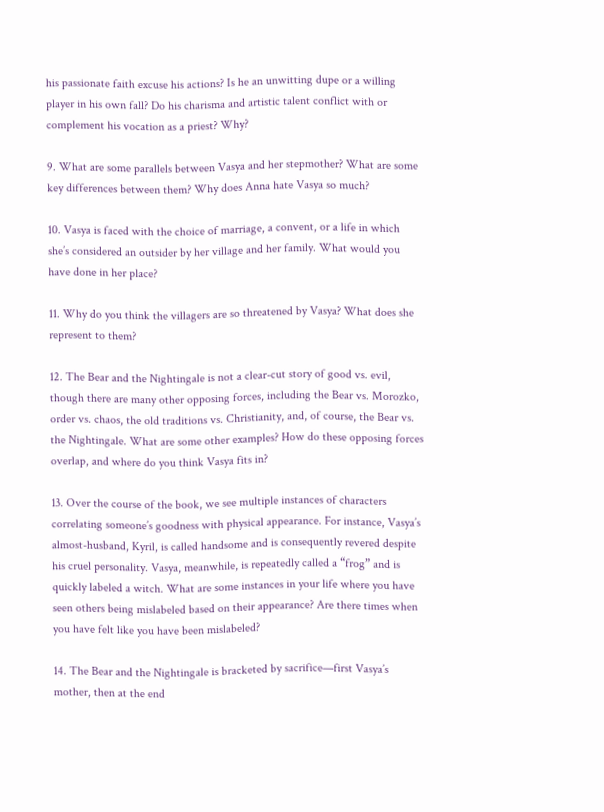his passionate faith excuse his actions? Is he an unwitting dupe or a willing player in his own fall? Do his charisma and artistic talent conflict with or complement his vocation as a priest? Why?

9. What are some parallels between Vasya and her stepmother? What are some key differences between them? Why does Anna hate Vasya so much?

10. Vasya is faced with the choice of marriage, a convent, or a life in which she’s considered an outsider by her village and her family. What would you have done in her place?

11. Why do you think the villagers are so threatened by Vasya? What does she represent to them?

12. The Bear and the Nightingale is not a clear-cut story of good vs. evil, though there are many other opposing forces, including the Bear vs. Morozko, order vs. chaos, the old traditions vs. Christianity, and, of course, the Bear vs. the Nightingale. What are some other examples? How do these opposing forces overlap, and where do you think Vasya fits in?

13. Over the course of the book, we see multiple instances of characters correlating someone’s goodness with physical appearance. For instance, Vasya’s almost-husband, Kyril, is called handsome and is consequently revered despite his cruel personality. Vasya, meanwhile, is repeatedly called a “frog” and is quickly labeled a witch. What are some instances in your life where you have seen others being mislabeled based on their appearance? Are there times when you have felt like you have been mislabeled?

14. The Bear and the Nightingale is bracketed by sacrifice—first Vasya’s mother, then at the end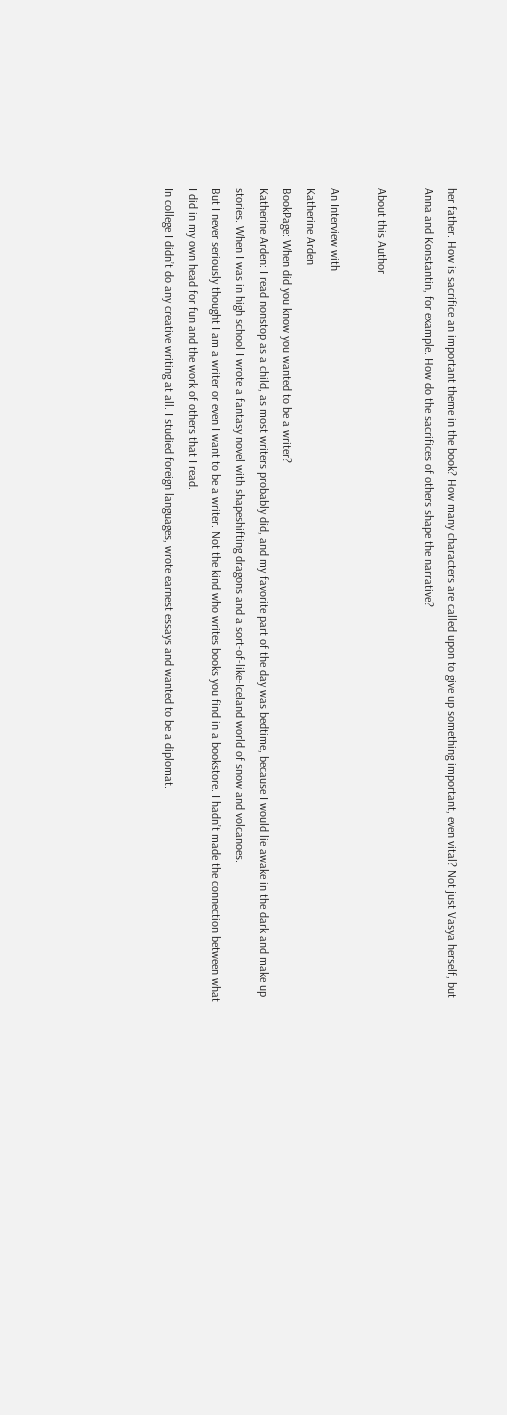her father. How is sacrifice an important theme in the book? How many characters are called upon to give up something important, even vital? Not just Vasya herself, but Anna and Konstantin, for example. How do the sacrifices of others shape the narrative?

About this Author

An Interview with
Katherine Arden
BookPage: When did you know you wanted to be a writer?
Katherine Arden: I read nonstop as a child, as most writers probably did, and my favorite part of the day was bedtime, because I would lie awake in the dark and make up stories. When I was in high school I wrote a fantasy novel with shapeshifting dragons and a sort-of-like-Iceland world of snow and volcanoes.
But I never seriously thought I am a writer or even I want to be a writer. Not the kind who writes books you find in a bookstore. I hadn’t made the connection between what I did in my own head for fun and the work of others that I read.
In college I didn’t do any creative writing at all. I studied foreign languages, wrote earnest essays and wanted to be a diplomat.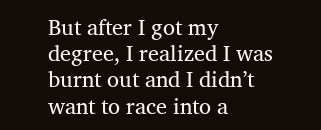But after I got my degree, I realized I was burnt out and I didn’t want to race into a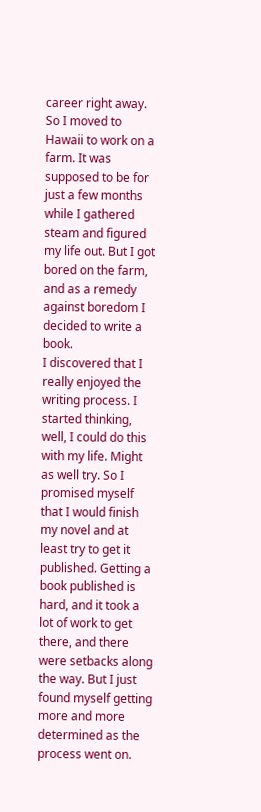career right away. So I moved to Hawaii to work on a farm. It was supposed to be for just a few months while I gathered steam and figured my life out. But I got bored on the farm, and as a remedy against boredom I decided to write a book.
I discovered that I really enjoyed the writing process. I started thinking, well, I could do this with my life. Might as well try. So I promised myself that I would finish my novel and at least try to get it published. Getting a book published is hard, and it took a lot of work to get there, and there were setbacks along the way. But I just found myself getting more and more determined as the process went on.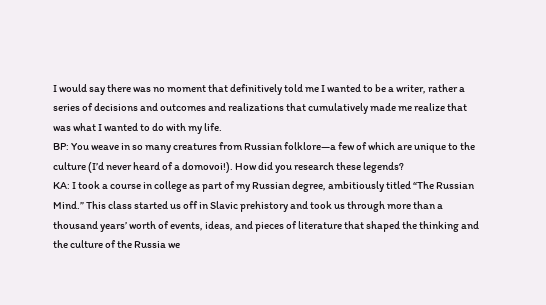I would say there was no moment that definitively told me I wanted to be a writer, rather a series of decisions and outcomes and realizations that cumulatively made me realize that was what I wanted to do with my life.
BP: You weave in so many creatures from Russian folklore—a few of which are unique to the culture (I’d never heard of a domovoi!). How did you research these legends?
KA: I took a course in college as part of my Russian degree, ambitiously titled “The Russian Mind.” This class started us off in Slavic prehistory and took us through more than a thousand years’ worth of events, ideas, and pieces of literature that shaped the thinking and the culture of the Russia we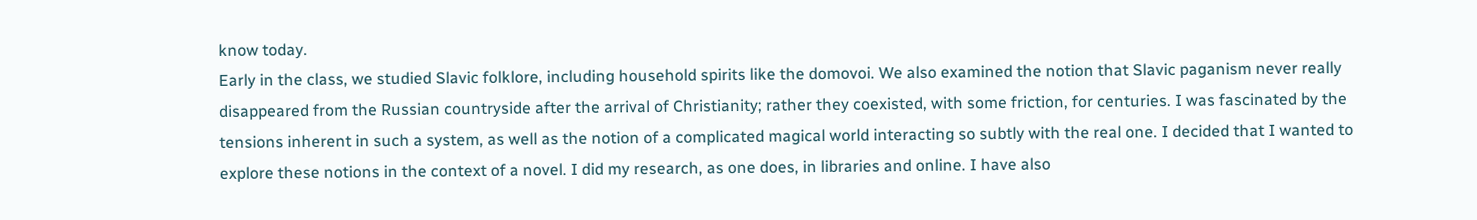know today.
Early in the class, we studied Slavic folklore, including household spirits like the domovoi. We also examined the notion that Slavic paganism never really disappeared from the Russian countryside after the arrival of Christianity; rather they coexisted, with some friction, for centuries. I was fascinated by the tensions inherent in such a system, as well as the notion of a complicated magical world interacting so subtly with the real one. I decided that I wanted to explore these notions in the context of a novel. I did my research, as one does, in libraries and online. I have also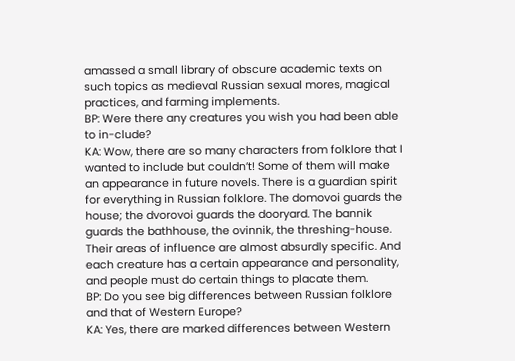amassed a small library of obscure academic texts on such topics as medieval Russian sexual mores, magical practices, and farming implements.
BP: Were there any creatures you wish you had been able to in-clude?
KA: Wow, there are so many characters from folklore that I wanted to include but couldn’t! Some of them will make an appearance in future novels. There is a guardian spirit for everything in Russian folklore. The domovoi guards the house; the dvorovoi guards the dooryard. The bannik guards the bathhouse, the ovinnik, the threshing-house. Their areas of influence are almost absurdly specific. And each creature has a certain appearance and personality, and people must do certain things to placate them.
BP: Do you see big differences between Russian folklore and that of Western Europe?
KA: Yes, there are marked differences between Western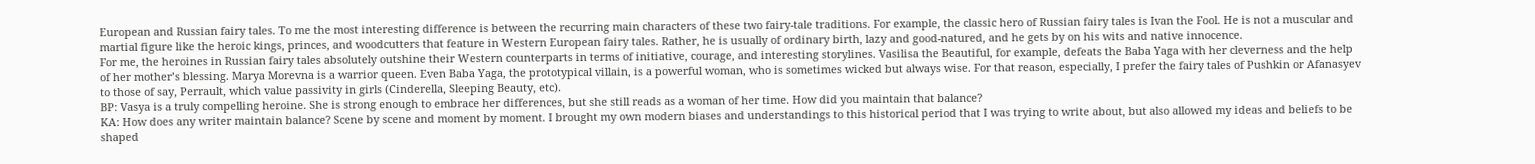European and Russian fairy tales. To me the most interesting difference is between the recurring main characters of these two fairy-tale traditions. For example, the classic hero of Russian fairy tales is Ivan the Fool. He is not a muscular and martial figure like the heroic kings, princes, and woodcutters that feature in Western European fairy tales. Rather, he is usually of ordinary birth, lazy and good-natured, and he gets by on his wits and native innocence.
For me, the heroines in Russian fairy tales absolutely outshine their Western counterparts in terms of initiative, courage, and interesting storylines. Vasilisa the Beautiful, for example, defeats the Baba Yaga with her cleverness and the help of her mother’s blessing. Marya Morevna is a warrior queen. Even Baba Yaga, the prototypical villain, is a powerful woman, who is sometimes wicked but always wise. For that reason, especially, I prefer the fairy tales of Pushkin or Afanasyev to those of say, Perrault, which value passivity in girls (Cinderella, Sleeping Beauty, etc).
BP: Vasya is a truly compelling heroine. She is strong enough to embrace her differences, but she still reads as a woman of her time. How did you maintain that balance?
KA: How does any writer maintain balance? Scene by scene and moment by moment. I brought my own modern biases and understandings to this historical period that I was trying to write about, but also allowed my ideas and beliefs to be shaped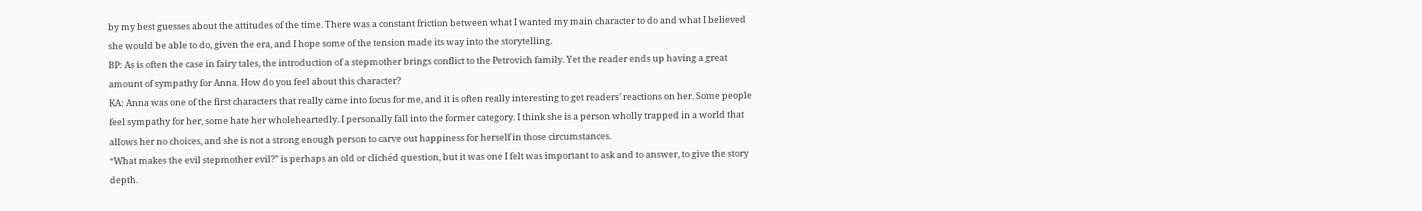by my best guesses about the attitudes of the time. There was a constant friction between what I wanted my main character to do and what I believed she would be able to do, given the era, and I hope some of the tension made its way into the storytelling.
BP: As is often the case in fairy tales, the introduction of a stepmother brings conflict to the Petrovich family. Yet the reader ends up having a great amount of sympathy for Anna. How do you feel about this character?
KA: Anna was one of the first characters that really came into focus for me, and it is often really interesting to get readers’ reactions on her. Some people feel sympathy for her, some hate her wholeheartedly. I personally fall into the former category. I think she is a person wholly trapped in a world that allows her no choices, and she is not a strong enough person to carve out happiness for herself in those circumstances.
“What makes the evil stepmother evil?” is perhaps an old or clichéd question, but it was one I felt was important to ask and to answer, to give the story depth.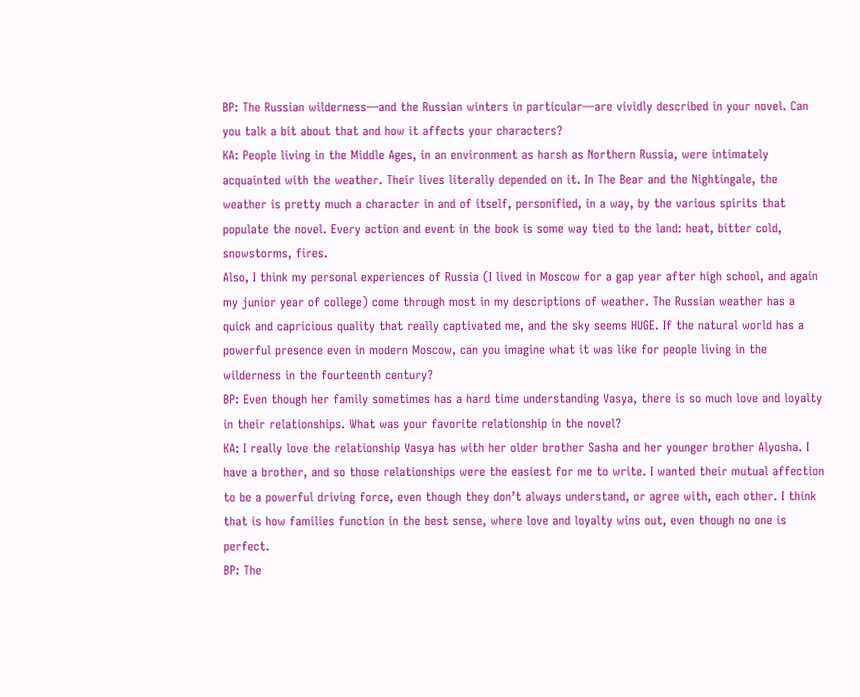BP: The Russian wilderness—and the Russian winters in particular—are vividly described in your novel. Can you talk a bit about that and how it affects your characters?
KA: People living in the Middle Ages, in an environment as harsh as Northern Russia, were intimately acquainted with the weather. Their lives literally depended on it. In The Bear and the Nightingale, the weather is pretty much a character in and of itself, personified, in a way, by the various spirits that populate the novel. Every action and event in the book is some way tied to the land: heat, bitter cold, snowstorms, fires.
Also, I think my personal experiences of Russia (I lived in Moscow for a gap year after high school, and again my junior year of college) come through most in my descriptions of weather. The Russian weather has a quick and capricious quality that really captivated me, and the sky seems HUGE. If the natural world has a powerful presence even in modern Moscow, can you imagine what it was like for people living in the wilderness in the fourteenth century?
BP: Even though her family sometimes has a hard time understanding Vasya, there is so much love and loyalty in their relationships. What was your favorite relationship in the novel?
KA: I really love the relationship Vasya has with her older brother Sasha and her younger brother Alyosha. I have a brother, and so those relationships were the easiest for me to write. I wanted their mutual affection to be a powerful driving force, even though they don’t always understand, or agree with, each other. I think that is how families function in the best sense, where love and loyalty wins out, even though no one is perfect.
BP: The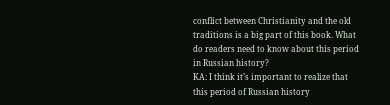conflict between Christianity and the old traditions is a big part of this book. What do readers need to know about this period in Russian history?
KA: I think it’s important to realize that this period of Russian history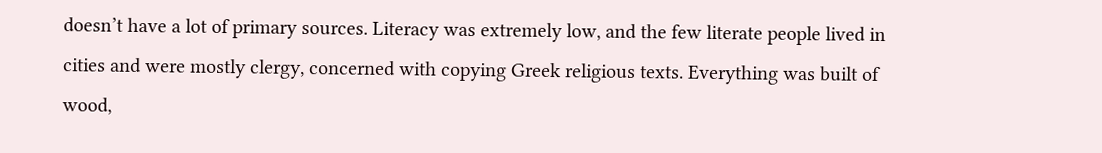doesn’t have a lot of primary sources. Literacy was extremely low, and the few literate people lived in cities and were mostly clergy, concerned with copying Greek religious texts. Everything was built of wood,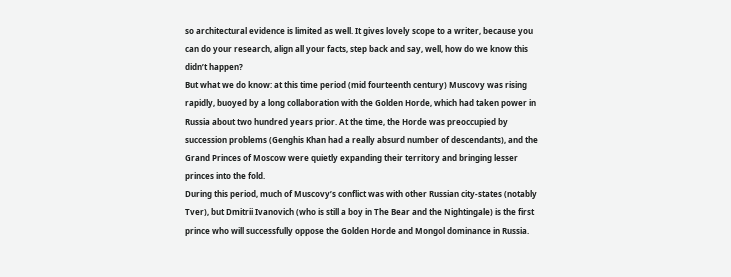so architectural evidence is limited as well. It gives lovely scope to a writer, because you can do your research, align all your facts, step back and say, well, how do we know this didn’t happen?
But what we do know: at this time period (mid fourteenth century) Muscovy was rising rapidly, buoyed by a long collaboration with the Golden Horde, which had taken power in Russia about two hundred years prior. At the time, the Horde was preoccupied by succession problems (Genghis Khan had a really absurd number of descendants), and the Grand Princes of Moscow were quietly expanding their territory and bringing lesser princes into the fold.
During this period, much of Muscovy’s conflict was with other Russian city-states (notably Tver), but Dmitrii Ivanovich (who is still a boy in The Bear and the Nightingale) is the first prince who will successfully oppose the Golden Horde and Mongol dominance in Russia.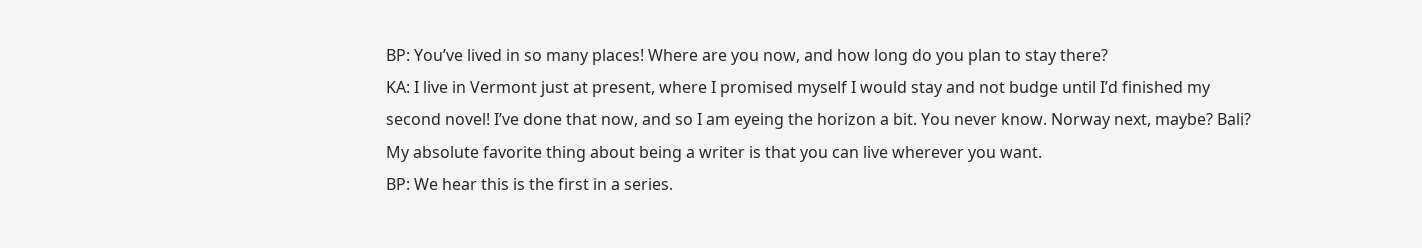BP: You’ve lived in so many places! Where are you now, and how long do you plan to stay there?
KA: I live in Vermont just at present, where I promised myself I would stay and not budge until I’d finished my second novel! I’ve done that now, and so I am eyeing the horizon a bit. You never know. Norway next, maybe? Bali? My absolute favorite thing about being a writer is that you can live wherever you want.
BP: We hear this is the first in a series.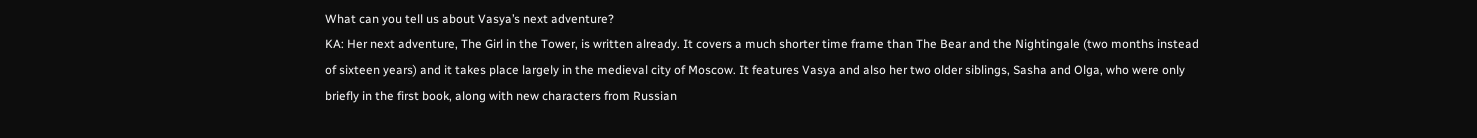What can you tell us about Vasya’s next adventure?
KA: Her next adventure, The Girl in the Tower, is written already. It covers a much shorter time frame than The Bear and the Nightingale (two months instead of sixteen years) and it takes place largely in the medieval city of Moscow. It features Vasya and also her two older siblings, Sasha and Olga, who were only briefly in the first book, along with new characters from Russian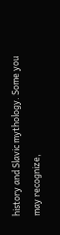history and Slavic mythology. Some you may recognize,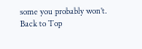some you probably won’t.
Back to Top